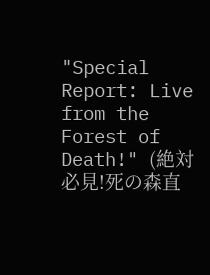"Special Report: Live from the Forest of Death!" (絶対必見!死の森直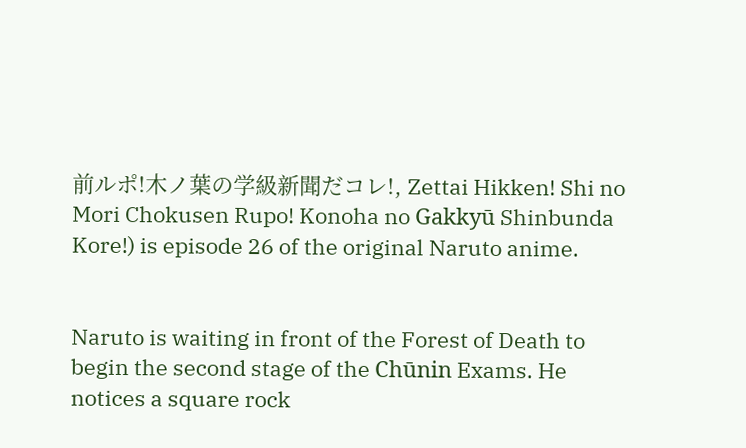前ルポ!木ノ葉の学級新聞だコレ!, Zettai Hikken! Shi no Mori Chokusen Rupo! Konoha no Gakkyū Shinbunda Kore!) is episode 26 of the original Naruto anime.


Naruto is waiting in front of the Forest of Death to begin the second stage of the Chūnin Exams. He notices a square rock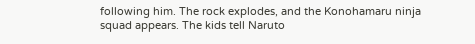following him. The rock explodes, and the Konohamaru ninja squad appears. The kids tell Naruto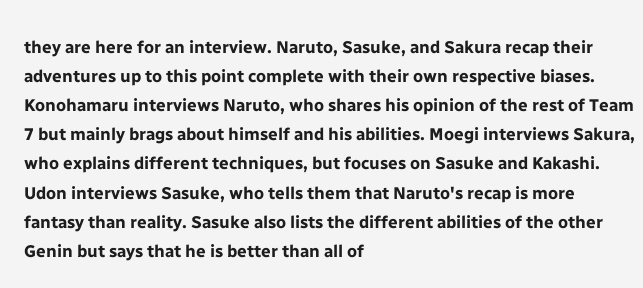they are here for an interview. Naruto, Sasuke, and Sakura recap their adventures up to this point complete with their own respective biases. Konohamaru interviews Naruto, who shares his opinion of the rest of Team 7 but mainly brags about himself and his abilities. Moegi interviews Sakura, who explains different techniques, but focuses on Sasuke and Kakashi. Udon interviews Sasuke, who tells them that Naruto's recap is more fantasy than reality. Sasuke also lists the different abilities of the other Genin but says that he is better than all of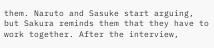them. Naruto and Sasuke start arguing, but Sakura reminds them that they have to work together. After the interview,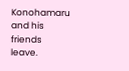Konohamaru and his friends leave.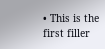• This is the first filler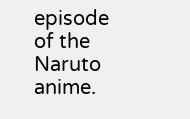episode of the Naruto anime.